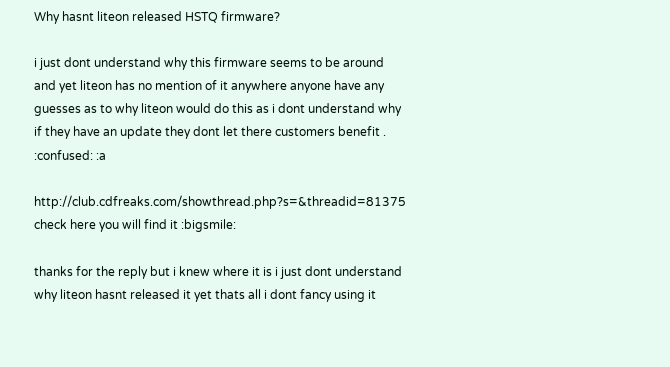Why hasnt liteon released HSTQ firmware?

i just dont understand why this firmware seems to be around and yet liteon has no mention of it anywhere anyone have any guesses as to why liteon would do this as i dont understand why if they have an update they dont let there customers benefit . :confused: :a

http://club.cdfreaks.com/showthread.php?s=&threadid=81375 check here you will find it :bigsmile:

thanks for the reply but i knew where it is i just dont understand why liteon hasnt released it yet thats all i dont fancy using it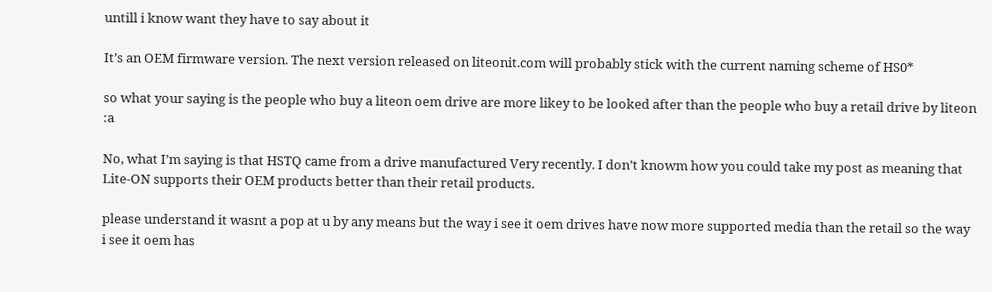untill i know want they have to say about it

It’s an OEM firmware version. The next version released on liteonit.com will probably stick with the current naming scheme of HS0*

so what your saying is the people who buy a liteon oem drive are more likey to be looked after than the people who buy a retail drive by liteon :a

No, what I’m saying is that HSTQ came from a drive manufactured Very recently. I don’t knowm how you could take my post as meaning that Lite-ON supports their OEM products better than their retail products.

please understand it wasnt a pop at u by any means but the way i see it oem drives have now more supported media than the retail so the way i see it oem has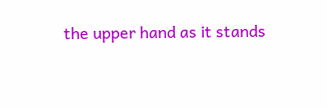the upper hand as it stands